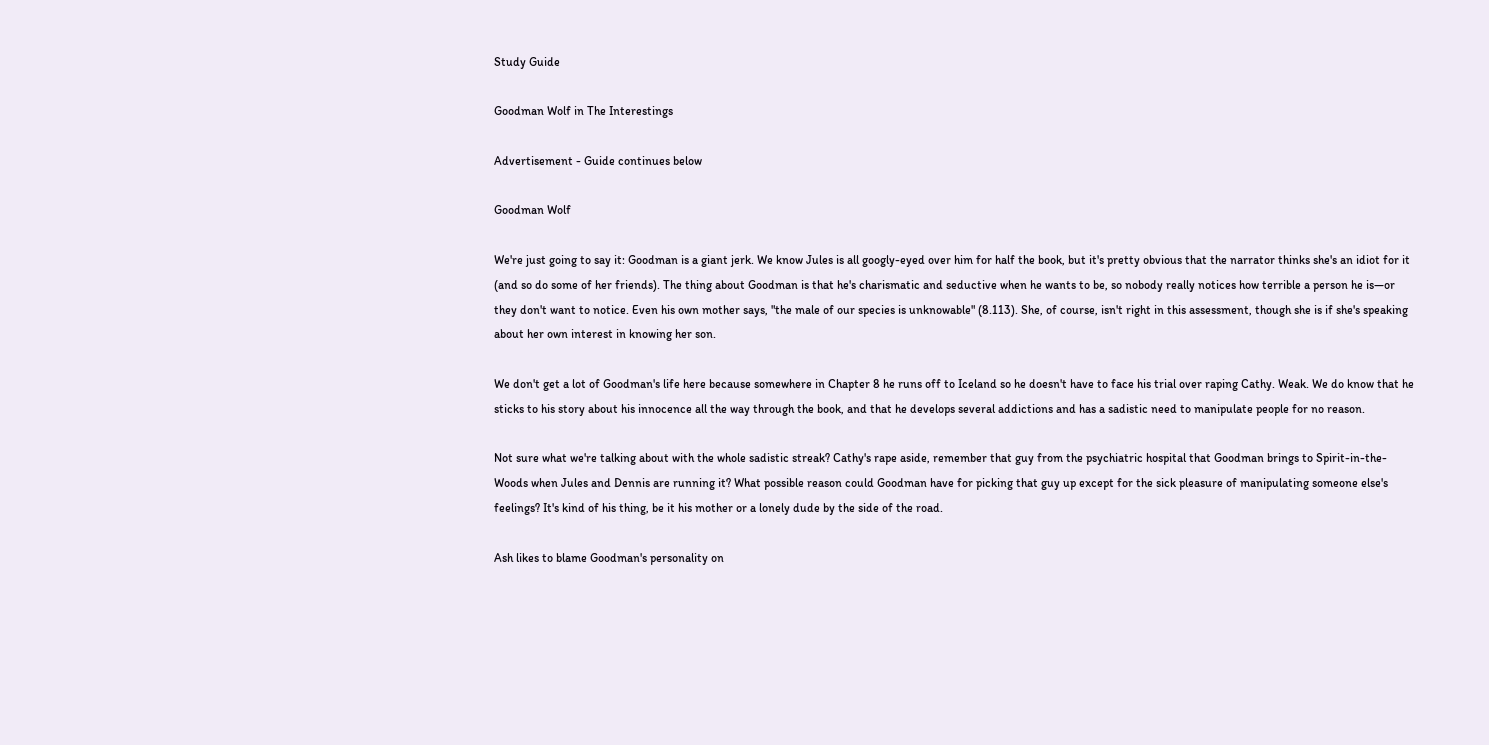Study Guide

Goodman Wolf in The Interestings

Advertisement - Guide continues below

Goodman Wolf

We're just going to say it: Goodman is a giant jerk. We know Jules is all googly-eyed over him for half the book, but it's pretty obvious that the narrator thinks she's an idiot for it (and so do some of her friends). The thing about Goodman is that he's charismatic and seductive when he wants to be, so nobody really notices how terrible a person he is—or they don't want to notice. Even his own mother says, "the male of our species is unknowable" (8.113). She, of course, isn't right in this assessment, though she is if she's speaking about her own interest in knowing her son.

We don't get a lot of Goodman's life here because somewhere in Chapter 8 he runs off to Iceland so he doesn't have to face his trial over raping Cathy. Weak. We do know that he sticks to his story about his innocence all the way through the book, and that he develops several addictions and has a sadistic need to manipulate people for no reason.

Not sure what we're talking about with the whole sadistic streak? Cathy's rape aside, remember that guy from the psychiatric hospital that Goodman brings to Spirit-in-the-Woods when Jules and Dennis are running it? What possible reason could Goodman have for picking that guy up except for the sick pleasure of manipulating someone else's feelings? It's kind of his thing, be it his mother or a lonely dude by the side of the road.

Ash likes to blame Goodman's personality on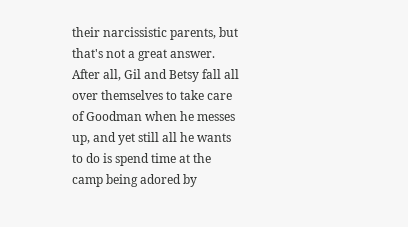their narcissistic parents, but that's not a great answer. After all, Gil and Betsy fall all over themselves to take care of Goodman when he messes up, and yet still all he wants to do is spend time at the camp being adored by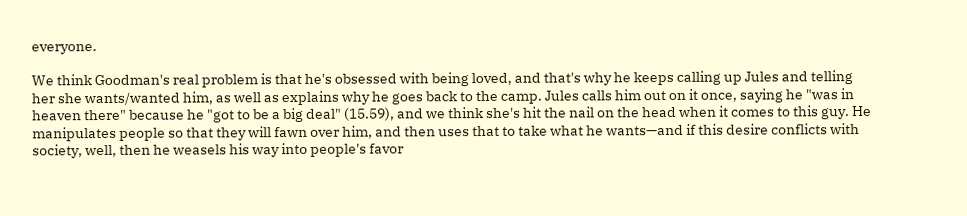everyone.

We think Goodman's real problem is that he's obsessed with being loved, and that's why he keeps calling up Jules and telling her she wants/wanted him, as well as explains why he goes back to the camp. Jules calls him out on it once, saying he "was in heaven there" because he "got to be a big deal" (15.59), and we think she's hit the nail on the head when it comes to this guy. He manipulates people so that they will fawn over him, and then uses that to take what he wants—and if this desire conflicts with society, well, then he weasels his way into people's favor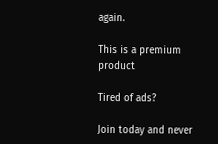again.

This is a premium product

Tired of ads?

Join today and never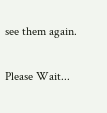see them again.

Please Wait...